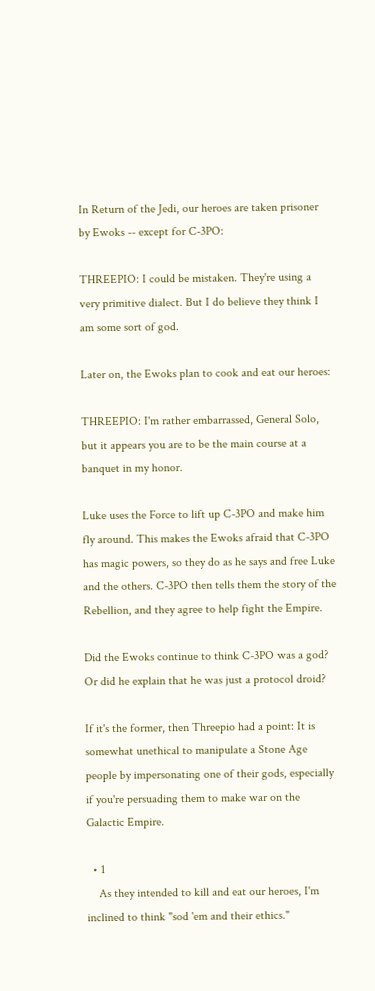In Return of the Jedi, our heroes are taken prisoner by Ewoks -- except for C-3PO:

THREEPIO: I could be mistaken. They're using a very primitive dialect. But I do believe they think I am some sort of god.

Later on, the Ewoks plan to cook and eat our heroes:

THREEPIO: I'm rather embarrassed, General Solo, but it appears you are to be the main course at a banquet in my honor.

Luke uses the Force to lift up C-3PO and make him fly around. This makes the Ewoks afraid that C-3PO has magic powers, so they do as he says and free Luke and the others. C-3PO then tells them the story of the Rebellion, and they agree to help fight the Empire.

Did the Ewoks continue to think C-3PO was a god? Or did he explain that he was just a protocol droid?

If it's the former, then Threepio had a point: It is somewhat unethical to manipulate a Stone Age people by impersonating one of their gods, especially if you're persuading them to make war on the Galactic Empire.

  • 1
    As they intended to kill and eat our heroes, I'm inclined to think "sod 'em and their ethics."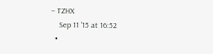– TZHX
    Sep 11 '15 at 16:52
  •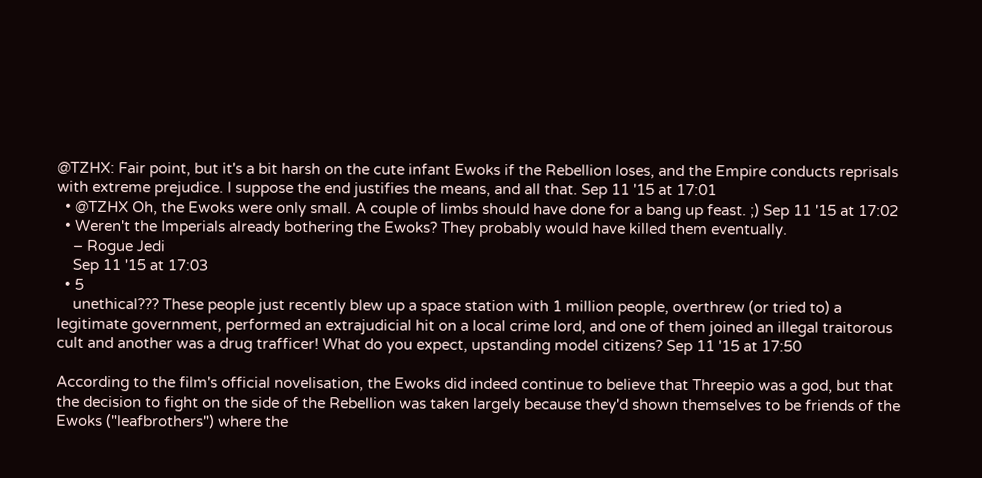@TZHX: Fair point, but it's a bit harsh on the cute infant Ewoks if the Rebellion loses, and the Empire conducts reprisals with extreme prejudice. I suppose the end justifies the means, and all that. Sep 11 '15 at 17:01
  • @TZHX Oh, the Ewoks were only small. A couple of limbs should have done for a bang up feast. ;) Sep 11 '15 at 17:02
  • Weren't the Imperials already bothering the Ewoks? They probably would have killed them eventually.
    – Rogue Jedi
    Sep 11 '15 at 17:03
  • 5
    unethical??? These people just recently blew up a space station with 1 million people, overthrew (or tried to) a legitimate government, performed an extrajudicial hit on a local crime lord, and one of them joined an illegal traitorous cult and another was a drug trafficer! What do you expect, upstanding model citizens? Sep 11 '15 at 17:50

According to the film's official novelisation, the Ewoks did indeed continue to believe that Threepio was a god, but that the decision to fight on the side of the Rebellion was taken largely because they'd shown themselves to be friends of the Ewoks ("leafbrothers") where the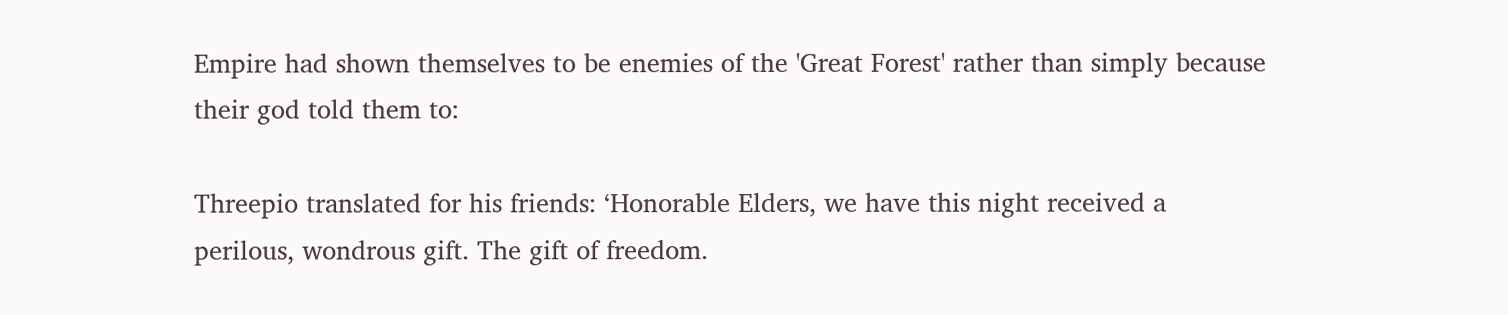Empire had shown themselves to be enemies of the 'Great Forest' rather than simply because their god told them to:

Threepio translated for his friends: ‘Honorable Elders, we have this night received a perilous, wondrous gift. The gift of freedom.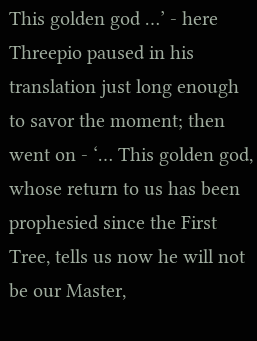This golden god …’ - here Threepio paused in his translation just long enough to savor the moment; then went on - ‘… This golden god, whose return to us has been prophesied since the First Tree, tells us now he will not be our Master,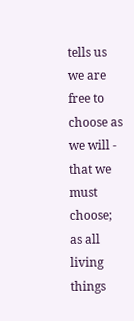tells us we are free to choose as we will - that we must choose; as all living things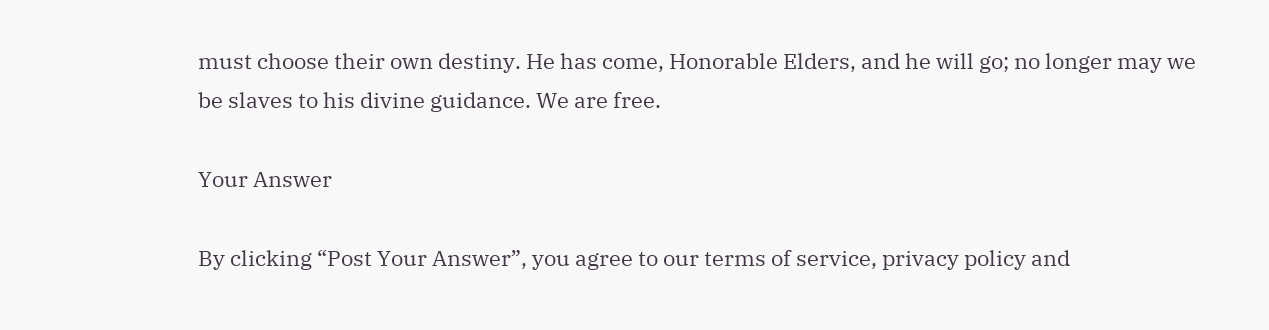must choose their own destiny. He has come, Honorable Elders, and he will go; no longer may we be slaves to his divine guidance. We are free.

Your Answer

By clicking “Post Your Answer”, you agree to our terms of service, privacy policy and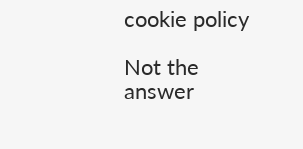cookie policy

Not the answer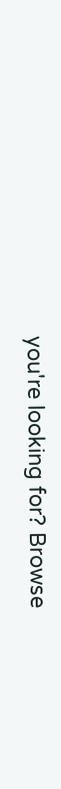you're looking for? Browse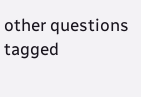other questions tagged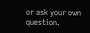or ask your own question.